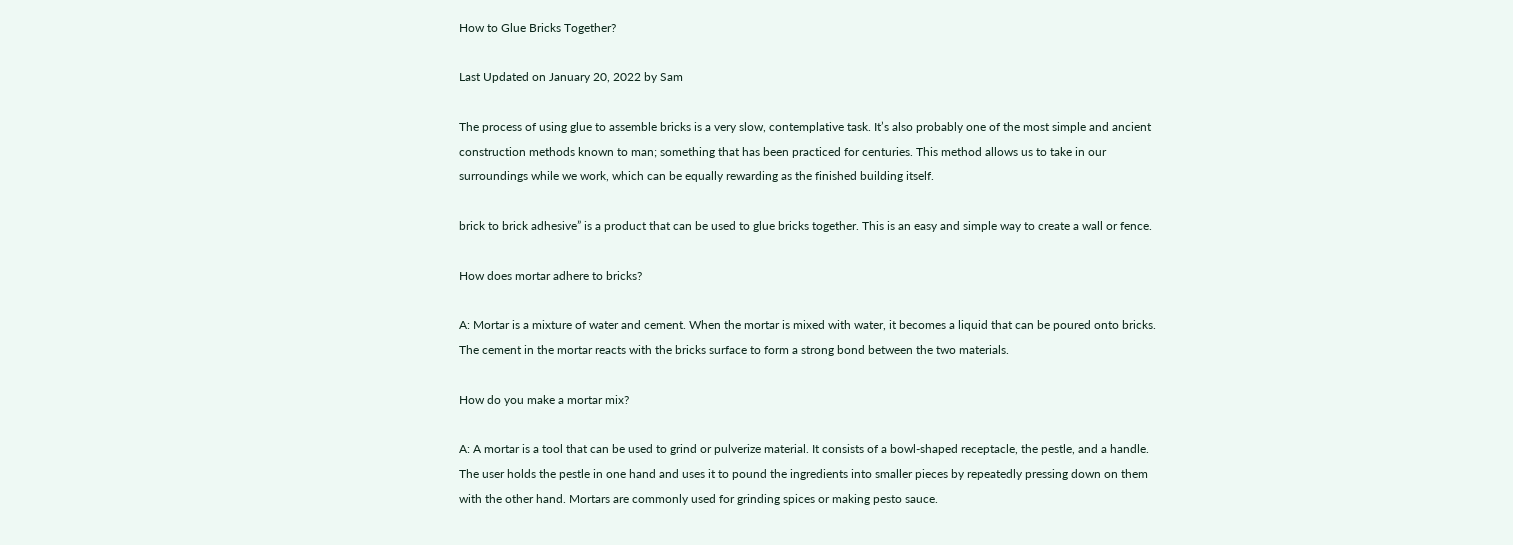How to Glue Bricks Together?

Last Updated on January 20, 2022 by Sam

The process of using glue to assemble bricks is a very slow, contemplative task. It’s also probably one of the most simple and ancient construction methods known to man; something that has been practiced for centuries. This method allows us to take in our surroundings while we work, which can be equally rewarding as the finished building itself.

brick to brick adhesive” is a product that can be used to glue bricks together. This is an easy and simple way to create a wall or fence.

How does mortar adhere to bricks?

A: Mortar is a mixture of water and cement. When the mortar is mixed with water, it becomes a liquid that can be poured onto bricks. The cement in the mortar reacts with the bricks surface to form a strong bond between the two materials.

How do you make a mortar mix?

A: A mortar is a tool that can be used to grind or pulverize material. It consists of a bowl-shaped receptacle, the pestle, and a handle. The user holds the pestle in one hand and uses it to pound the ingredients into smaller pieces by repeatedly pressing down on them with the other hand. Mortars are commonly used for grinding spices or making pesto sauce.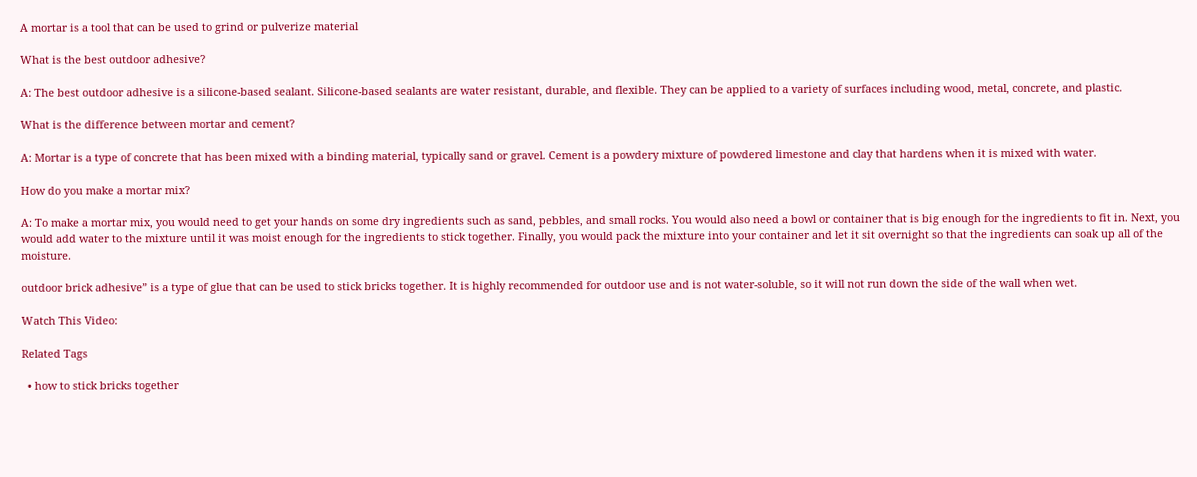A mortar is a tool that can be used to grind or pulverize material

What is the best outdoor adhesive?

A: The best outdoor adhesive is a silicone-based sealant. Silicone-based sealants are water resistant, durable, and flexible. They can be applied to a variety of surfaces including wood, metal, concrete, and plastic.

What is the difference between mortar and cement?

A: Mortar is a type of concrete that has been mixed with a binding material, typically sand or gravel. Cement is a powdery mixture of powdered limestone and clay that hardens when it is mixed with water.

How do you make a mortar mix?

A: To make a mortar mix, you would need to get your hands on some dry ingredients such as sand, pebbles, and small rocks. You would also need a bowl or container that is big enough for the ingredients to fit in. Next, you would add water to the mixture until it was moist enough for the ingredients to stick together. Finally, you would pack the mixture into your container and let it sit overnight so that the ingredients can soak up all of the moisture.

outdoor brick adhesive” is a type of glue that can be used to stick bricks together. It is highly recommended for outdoor use and is not water-soluble, so it will not run down the side of the wall when wet.

Watch This Video:

Related Tags

  • how to stick bricks together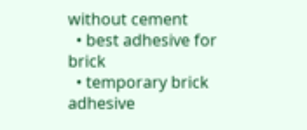without cement
  • best adhesive for brick
  • temporary brick adhesive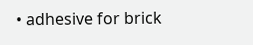• adhesive for brick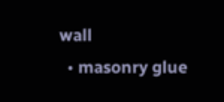wall
  • masonry glue